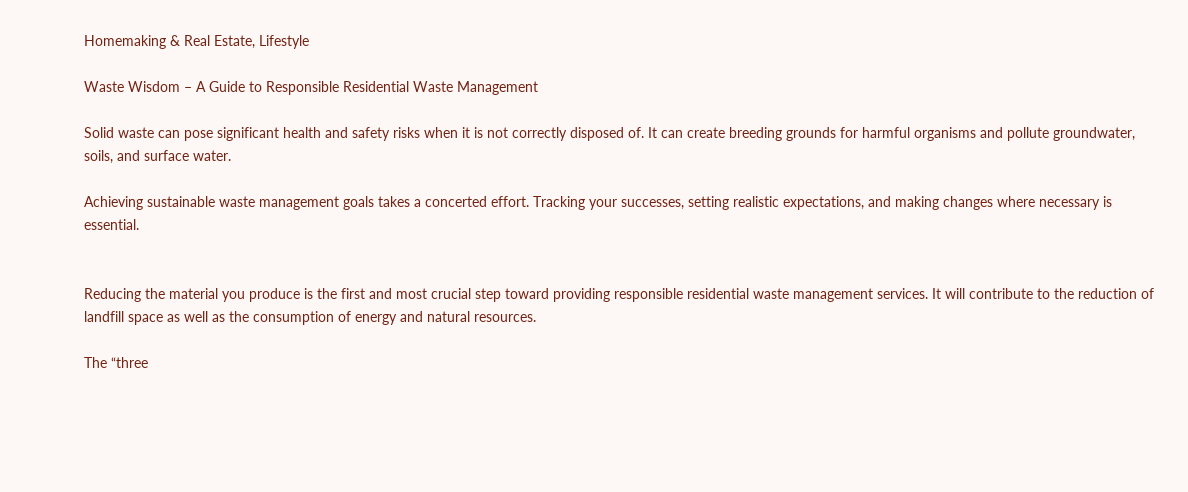Homemaking & Real Estate, Lifestyle

Waste Wisdom – A Guide to Responsible Residential Waste Management

Solid waste can pose significant health and safety risks when it is not correctly disposed of. It can create breeding grounds for harmful organisms and pollute groundwater, soils, and surface water.

Achieving sustainable waste management goals takes a concerted effort. Tracking your successes, setting realistic expectations, and making changes where necessary is essential.


Reducing the material you produce is the first and most crucial step toward providing responsible residential waste management services. It will contribute to the reduction of landfill space as well as the consumption of energy and natural resources.

The “three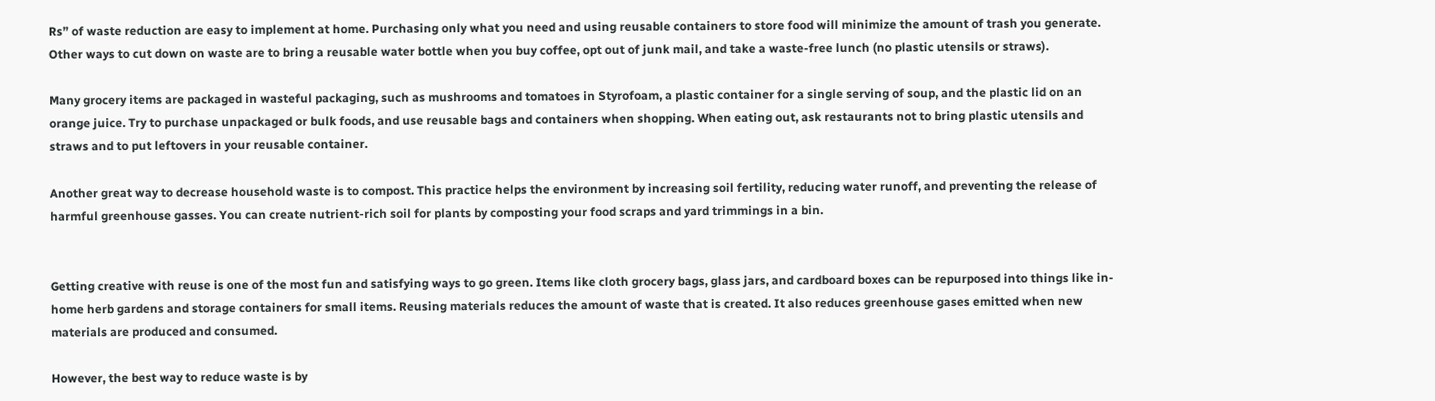Rs” of waste reduction are easy to implement at home. Purchasing only what you need and using reusable containers to store food will minimize the amount of trash you generate. Other ways to cut down on waste are to bring a reusable water bottle when you buy coffee, opt out of junk mail, and take a waste-free lunch (no plastic utensils or straws).

Many grocery items are packaged in wasteful packaging, such as mushrooms and tomatoes in Styrofoam, a plastic container for a single serving of soup, and the plastic lid on an orange juice. Try to purchase unpackaged or bulk foods, and use reusable bags and containers when shopping. When eating out, ask restaurants not to bring plastic utensils and straws and to put leftovers in your reusable container.

Another great way to decrease household waste is to compost. This practice helps the environment by increasing soil fertility, reducing water runoff, and preventing the release of harmful greenhouse gasses. You can create nutrient-rich soil for plants by composting your food scraps and yard trimmings in a bin.


Getting creative with reuse is one of the most fun and satisfying ways to go green. Items like cloth grocery bags, glass jars, and cardboard boxes can be repurposed into things like in-home herb gardens and storage containers for small items. Reusing materials reduces the amount of waste that is created. It also reduces greenhouse gases emitted when new materials are produced and consumed.

However, the best way to reduce waste is by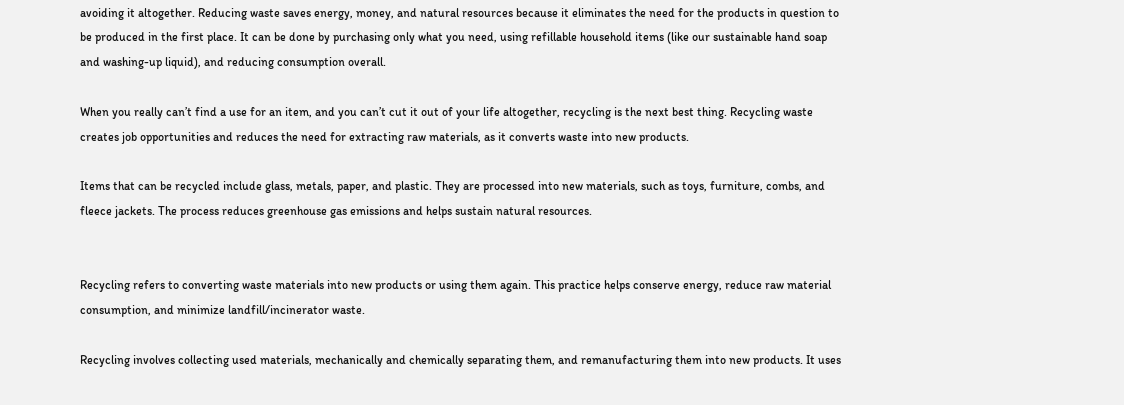avoiding it altogether. Reducing waste saves energy, money, and natural resources because it eliminates the need for the products in question to be produced in the first place. It can be done by purchasing only what you need, using refillable household items (like our sustainable hand soap and washing-up liquid), and reducing consumption overall.

When you really can’t find a use for an item, and you can’t cut it out of your life altogether, recycling is the next best thing. Recycling waste creates job opportunities and reduces the need for extracting raw materials, as it converts waste into new products.

Items that can be recycled include glass, metals, paper, and plastic. They are processed into new materials, such as toys, furniture, combs, and fleece jackets. The process reduces greenhouse gas emissions and helps sustain natural resources.


Recycling refers to converting waste materials into new products or using them again. This practice helps conserve energy, reduce raw material consumption, and minimize landfill/incinerator waste.

Recycling involves collecting used materials, mechanically and chemically separating them, and remanufacturing them into new products. It uses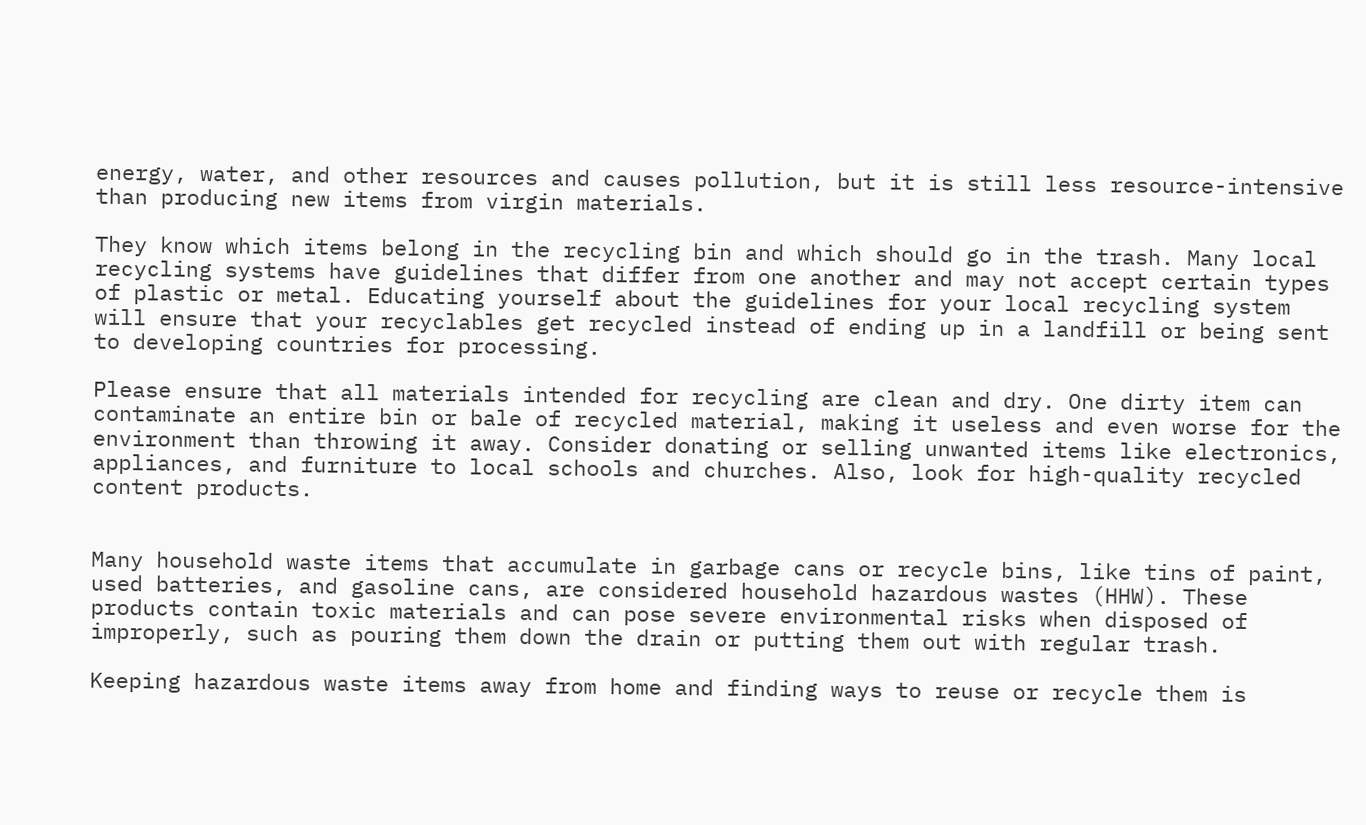energy, water, and other resources and causes pollution, but it is still less resource-intensive than producing new items from virgin materials.

They know which items belong in the recycling bin and which should go in the trash. Many local recycling systems have guidelines that differ from one another and may not accept certain types of plastic or metal. Educating yourself about the guidelines for your local recycling system will ensure that your recyclables get recycled instead of ending up in a landfill or being sent to developing countries for processing.

Please ensure that all materials intended for recycling are clean and dry. One dirty item can contaminate an entire bin or bale of recycled material, making it useless and even worse for the environment than throwing it away. Consider donating or selling unwanted items like electronics, appliances, and furniture to local schools and churches. Also, look for high-quality recycled content products.


Many household waste items that accumulate in garbage cans or recycle bins, like tins of paint, used batteries, and gasoline cans, are considered household hazardous wastes (HHW). These products contain toxic materials and can pose severe environmental risks when disposed of improperly, such as pouring them down the drain or putting them out with regular trash.

Keeping hazardous waste items away from home and finding ways to reuse or recycle them is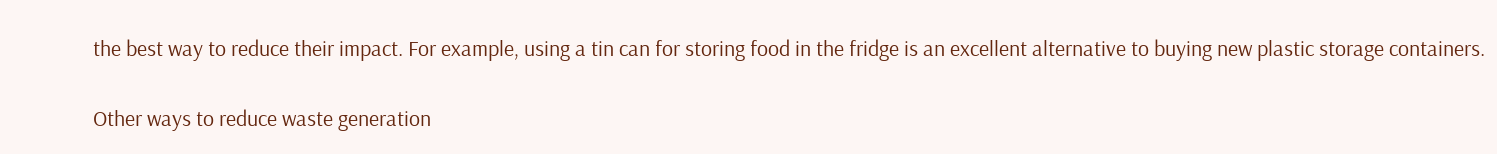the best way to reduce their impact. For example, using a tin can for storing food in the fridge is an excellent alternative to buying new plastic storage containers.

Other ways to reduce waste generation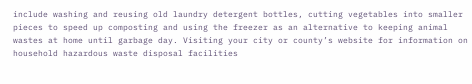include washing and reusing old laundry detergent bottles, cutting vegetables into smaller pieces to speed up composting and using the freezer as an alternative to keeping animal wastes at home until garbage day. Visiting your city or county’s website for information on household hazardous waste disposal facilities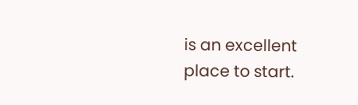is an excellent place to start.